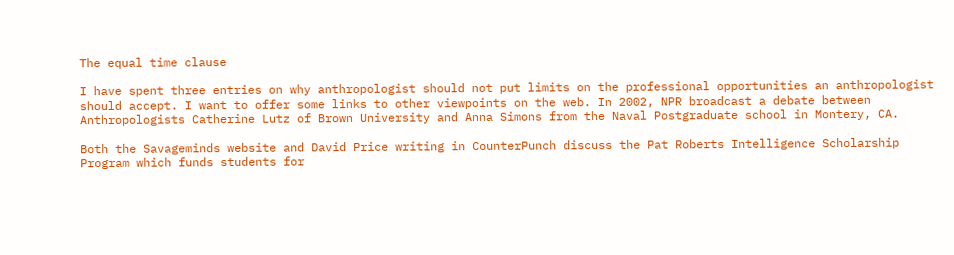The equal time clause

I have spent three entries on why anthropologist should not put limits on the professional opportunities an anthropologist should accept. I want to offer some links to other viewpoints on the web. In 2002, NPR broadcast a debate between Anthropologists Catherine Lutz of Brown University and Anna Simons from the Naval Postgraduate school in Montery, CA.

Both the Savageminds website and David Price writing in CounterPunch discuss the Pat Roberts Intelligence Scholarship Program which funds students for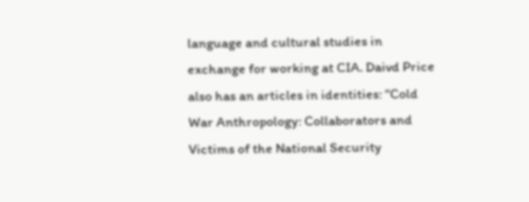language and cultural studies in exchange for working at CIA. Daivd Price also has an articles in identities: “Cold War Anthropology: Collaborators and Victims of the National Security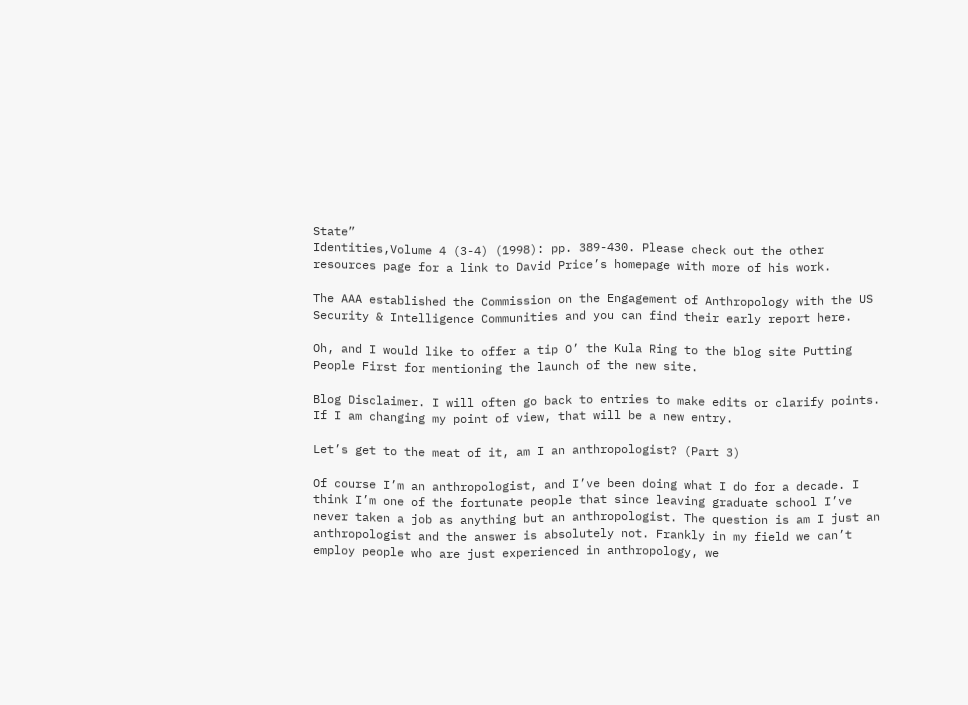State”
Identities,Volume 4 (3-4) (1998): pp. 389-430. Please check out the other resources page for a link to David Price’s homepage with more of his work.

The AAA established the Commission on the Engagement of Anthropology with the US Security & Intelligence Communities and you can find their early report here.

Oh, and I would like to offer a tip O’ the Kula Ring to the blog site Putting People First for mentioning the launch of the new site.

Blog Disclaimer. I will often go back to entries to make edits or clarify points. If I am changing my point of view, that will be a new entry.

Let’s get to the meat of it, am I an anthropologist? (Part 3)

Of course I’m an anthropologist, and I’ve been doing what I do for a decade. I think I’m one of the fortunate people that since leaving graduate school I’ve never taken a job as anything but an anthropologist. The question is am I just an anthropologist and the answer is absolutely not. Frankly in my field we can’t employ people who are just experienced in anthropology, we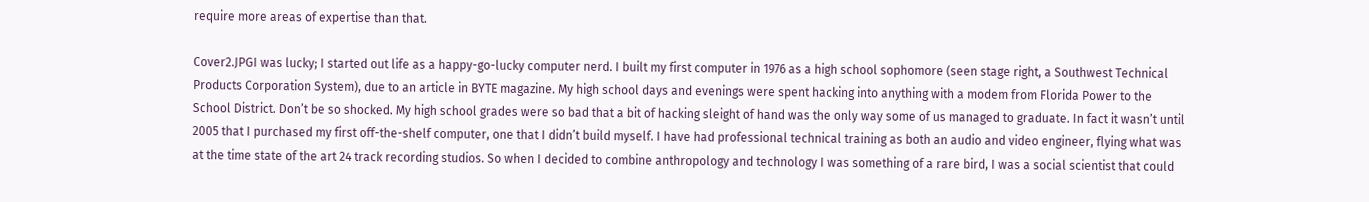require more areas of expertise than that.

Cover2.JPGI was lucky; I started out life as a happy-go-lucky computer nerd. I built my first computer in 1976 as a high school sophomore (seen stage right, a Southwest Technical Products Corporation System), due to an article in BYTE magazine. My high school days and evenings were spent hacking into anything with a modem from Florida Power to the School District. Don’t be so shocked. My high school grades were so bad that a bit of hacking sleight of hand was the only way some of us managed to graduate. In fact it wasn’t until 2005 that I purchased my first off-the-shelf computer, one that I didn’t build myself. I have had professional technical training as both an audio and video engineer, flying what was at the time state of the art 24 track recording studios. So when I decided to combine anthropology and technology I was something of a rare bird, I was a social scientist that could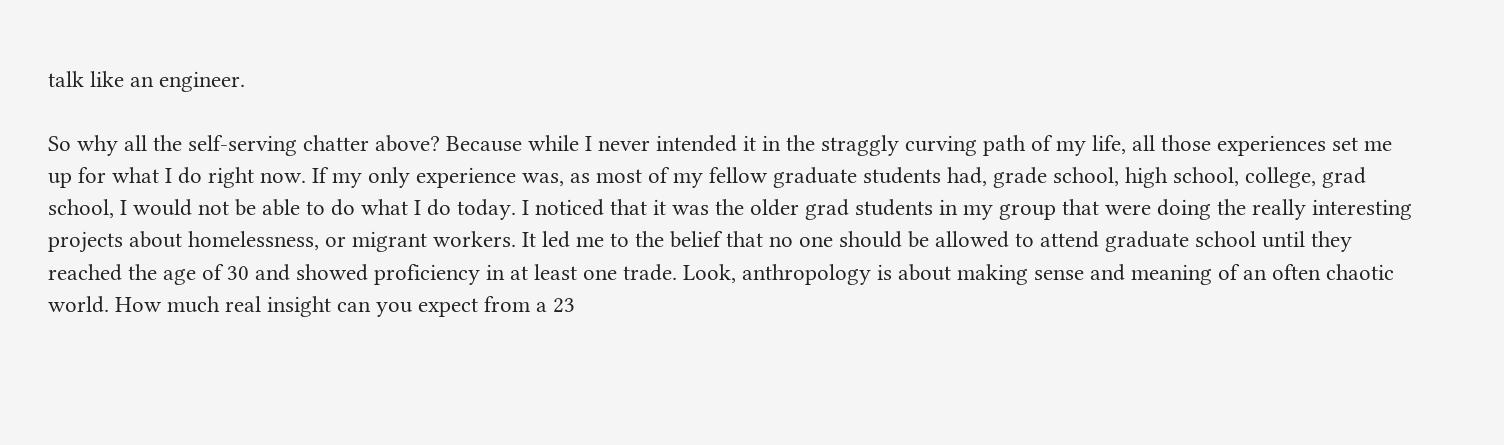talk like an engineer.

So why all the self-serving chatter above? Because while I never intended it in the straggly curving path of my life, all those experiences set me up for what I do right now. If my only experience was, as most of my fellow graduate students had, grade school, high school, college, grad school, I would not be able to do what I do today. I noticed that it was the older grad students in my group that were doing the really interesting projects about homelessness, or migrant workers. It led me to the belief that no one should be allowed to attend graduate school until they reached the age of 30 and showed proficiency in at least one trade. Look, anthropology is about making sense and meaning of an often chaotic world. How much real insight can you expect from a 23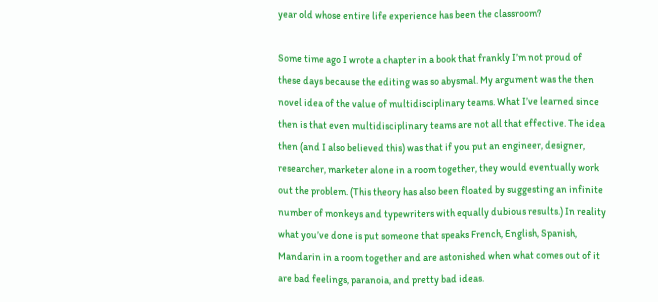year old whose entire life experience has been the classroom?

Some time ago I wrote a chapter in a book that frankly I’m not proud of these days because the editing was so abysmal. My argument was the then novel idea of the value of multidisciplinary teams. What I’ve learned since then is that even multidisciplinary teams are not all that effective. The idea then (and I also believed this) was that if you put an engineer, designer, researcher, marketer alone in a room together, they would eventually work out the problem. (This theory has also been floated by suggesting an infinite number of monkeys and typewriters with equally dubious results.) In reality what you’ve done is put someone that speaks French, English, Spanish, Mandarin in a room together and are astonished when what comes out of it are bad feelings, paranoia, and pretty bad ideas.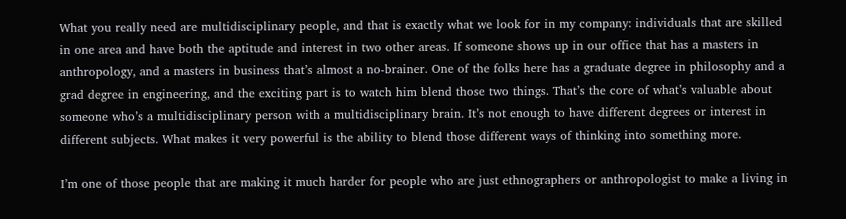What you really need are multidisciplinary people, and that is exactly what we look for in my company: individuals that are skilled in one area and have both the aptitude and interest in two other areas. If someone shows up in our office that has a masters in anthropology, and a masters in business that’s almost a no-brainer. One of the folks here has a graduate degree in philosophy and a grad degree in engineering, and the exciting part is to watch him blend those two things. That’s the core of what’s valuable about someone who’s a multidisciplinary person with a multidisciplinary brain. It’s not enough to have different degrees or interest in different subjects. What makes it very powerful is the ability to blend those different ways of thinking into something more.

I’m one of those people that are making it much harder for people who are just ethnographers or anthropologist to make a living in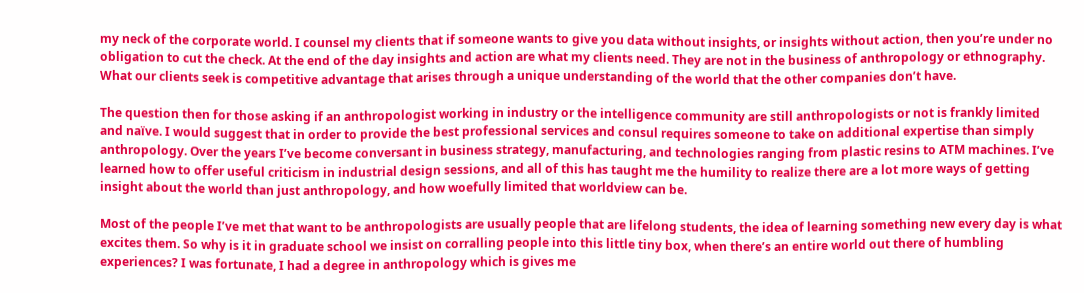my neck of the corporate world. I counsel my clients that if someone wants to give you data without insights, or insights without action, then you’re under no obligation to cut the check. At the end of the day insights and action are what my clients need. They are not in the business of anthropology or ethnography. What our clients seek is competitive advantage that arises through a unique understanding of the world that the other companies don’t have.

The question then for those asking if an anthropologist working in industry or the intelligence community are still anthropologists or not is frankly limited and naïve. I would suggest that in order to provide the best professional services and consul requires someone to take on additional expertise than simply anthropology. Over the years I’ve become conversant in business strategy, manufacturing, and technologies ranging from plastic resins to ATM machines. I’ve learned how to offer useful criticism in industrial design sessions, and all of this has taught me the humility to realize there are a lot more ways of getting insight about the world than just anthropology, and how woefully limited that worldview can be.

Most of the people I’ve met that want to be anthropologists are usually people that are lifelong students, the idea of learning something new every day is what excites them. So why is it in graduate school we insist on corralling people into this little tiny box, when there’s an entire world out there of humbling experiences? I was fortunate, I had a degree in anthropology which is gives me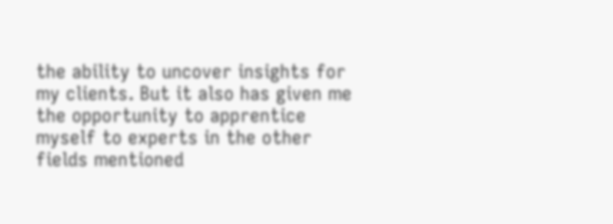the ability to uncover insights for my clients. But it also has given me the opportunity to apprentice myself to experts in the other fields mentioned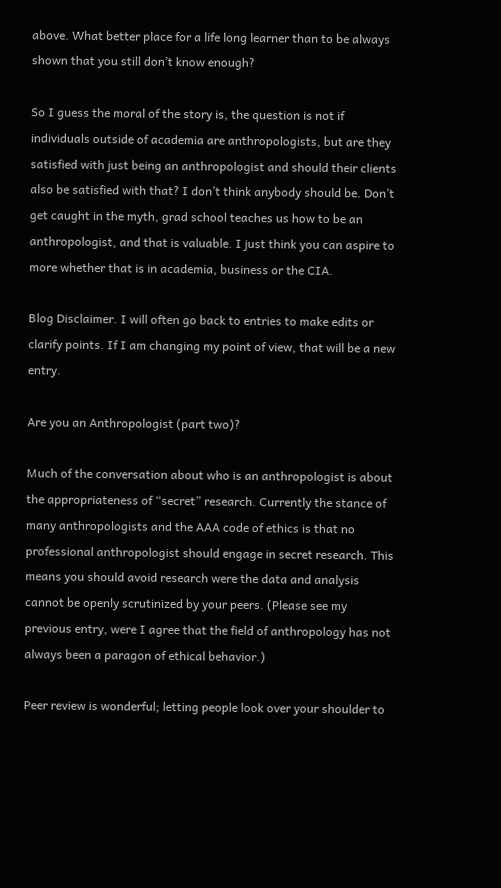above. What better place for a life long learner than to be always shown that you still don’t know enough?

So I guess the moral of the story is, the question is not if individuals outside of academia are anthropologists, but are they satisfied with just being an anthropologist and should their clients also be satisfied with that? I don’t think anybody should be. Don’t get caught in the myth, grad school teaches us how to be an anthropologist, and that is valuable. I just think you can aspire to more whether that is in academia, business or the CIA.

Blog Disclaimer. I will often go back to entries to make edits or clarify points. If I am changing my point of view, that will be a new entry.

Are you an Anthropologist (part two)?

Much of the conversation about who is an anthropologist is about the appropriateness of “secret” research. Currently the stance of many anthropologists and the AAA code of ethics is that no professional anthropologist should engage in secret research. This means you should avoid research were the data and analysis cannot be openly scrutinized by your peers. (Please see my previous entry, were I agree that the field of anthropology has not always been a paragon of ethical behavior.)

Peer review is wonderful; letting people look over your shoulder to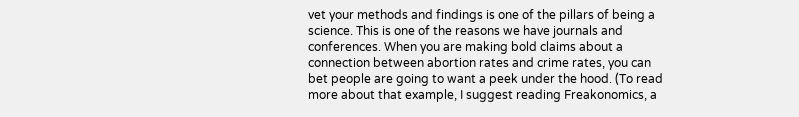vet your methods and findings is one of the pillars of being a science. This is one of the reasons we have journals and conferences. When you are making bold claims about a connection between abortion rates and crime rates, you can bet people are going to want a peek under the hood. (To read more about that example, I suggest reading Freakonomics, a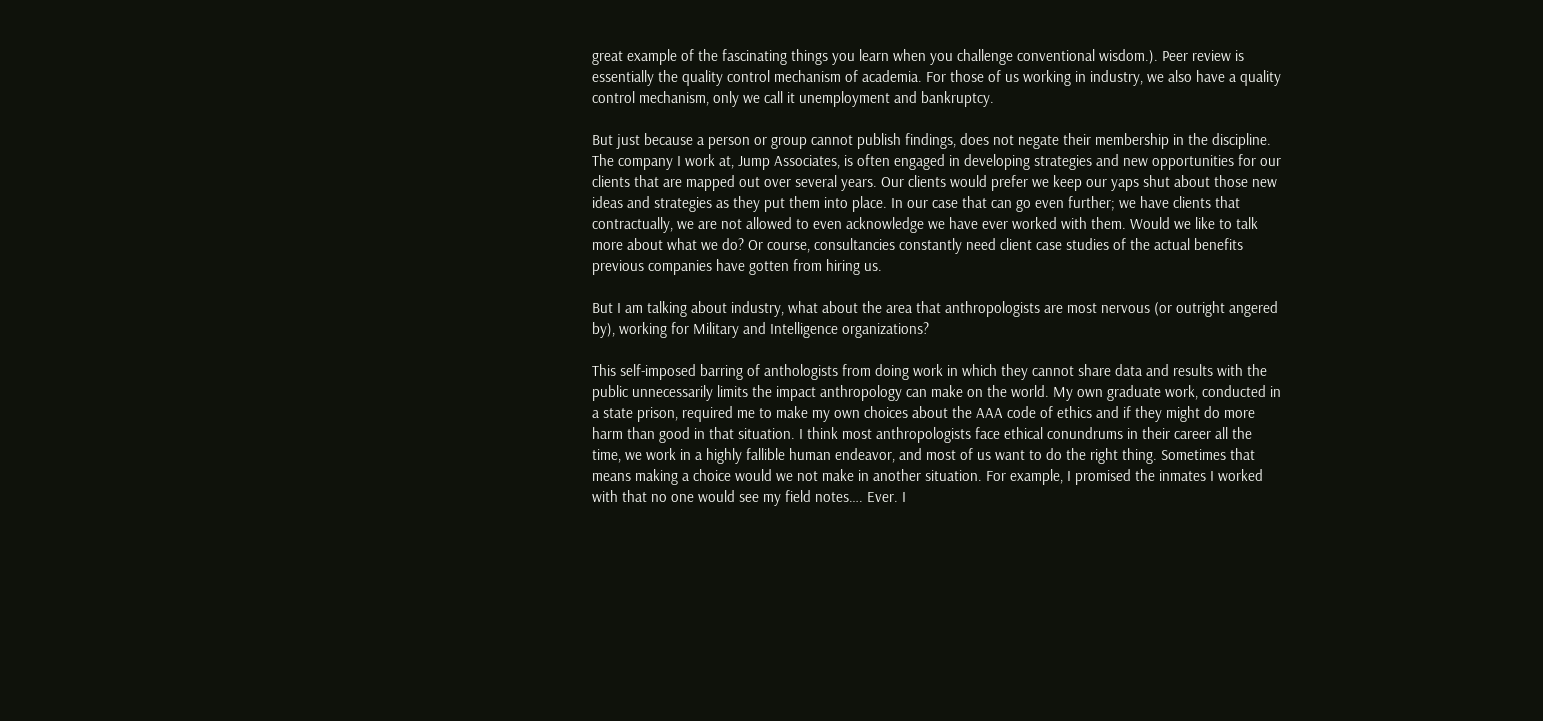great example of the fascinating things you learn when you challenge conventional wisdom.). Peer review is essentially the quality control mechanism of academia. For those of us working in industry, we also have a quality control mechanism, only we call it unemployment and bankruptcy.

But just because a person or group cannot publish findings, does not negate their membership in the discipline. The company I work at, Jump Associates, is often engaged in developing strategies and new opportunities for our clients that are mapped out over several years. Our clients would prefer we keep our yaps shut about those new ideas and strategies as they put them into place. In our case that can go even further; we have clients that contractually, we are not allowed to even acknowledge we have ever worked with them. Would we like to talk more about what we do? Or course, consultancies constantly need client case studies of the actual benefits previous companies have gotten from hiring us.

But I am talking about industry, what about the area that anthropologists are most nervous (or outright angered by), working for Military and Intelligence organizations?

This self-imposed barring of anthologists from doing work in which they cannot share data and results with the public unnecessarily limits the impact anthropology can make on the world. My own graduate work, conducted in a state prison, required me to make my own choices about the AAA code of ethics and if they might do more harm than good in that situation. I think most anthropologists face ethical conundrums in their career all the time, we work in a highly fallible human endeavor, and most of us want to do the right thing. Sometimes that means making a choice would we not make in another situation. For example, I promised the inmates I worked with that no one would see my field notes…. Ever. I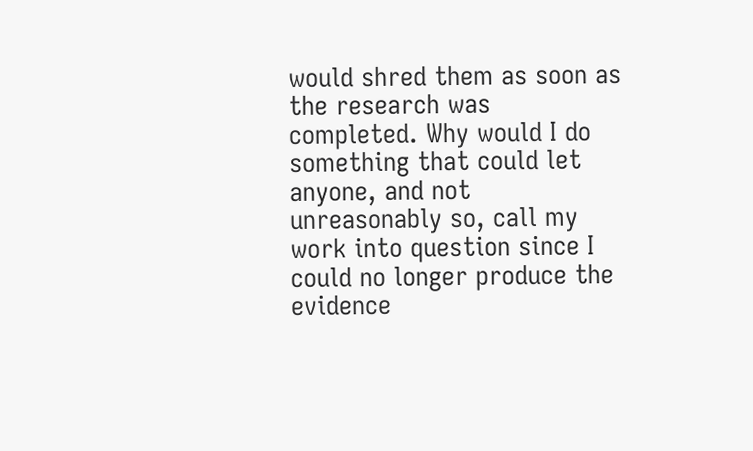would shred them as soon as the research was completed. Why would I do something that could let anyone, and not unreasonably so, call my work into question since I could no longer produce the evidence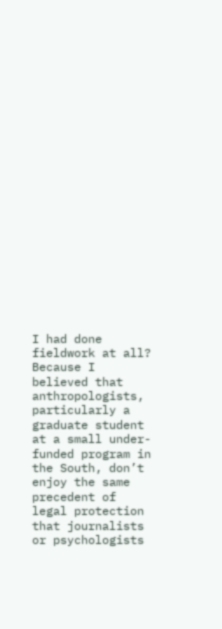I had done fieldwork at all? Because I believed that anthropologists, particularly a graduate student at a small under-funded program in the South, don’t enjoy the same precedent of legal protection that journalists or psychologists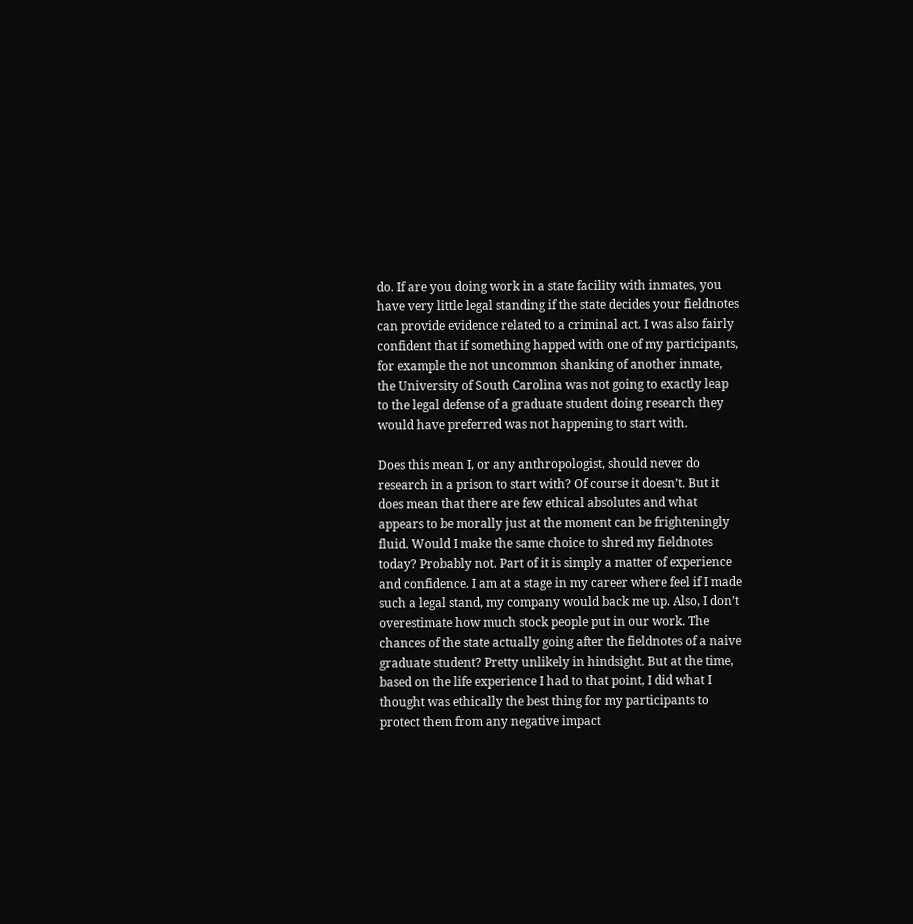do. If are you doing work in a state facility with inmates, you have very little legal standing if the state decides your fieldnotes can provide evidence related to a criminal act. I was also fairly confident that if something happed with one of my participants, for example the not uncommon shanking of another inmate, the University of South Carolina was not going to exactly leap to the legal defense of a graduate student doing research they would have preferred was not happening to start with.

Does this mean I, or any anthropologist, should never do research in a prison to start with? Of course it doesn’t. But it does mean that there are few ethical absolutes and what appears to be morally just at the moment can be frighteningly fluid. Would I make the same choice to shred my fieldnotes today? Probably not. Part of it is simply a matter of experience and confidence. I am at a stage in my career where feel if I made such a legal stand, my company would back me up. Also, I don’t overestimate how much stock people put in our work. The chances of the state actually going after the fieldnotes of a naive graduate student? Pretty unlikely in hindsight. But at the time, based on the life experience I had to that point, I did what I thought was ethically the best thing for my participants to protect them from any negative impact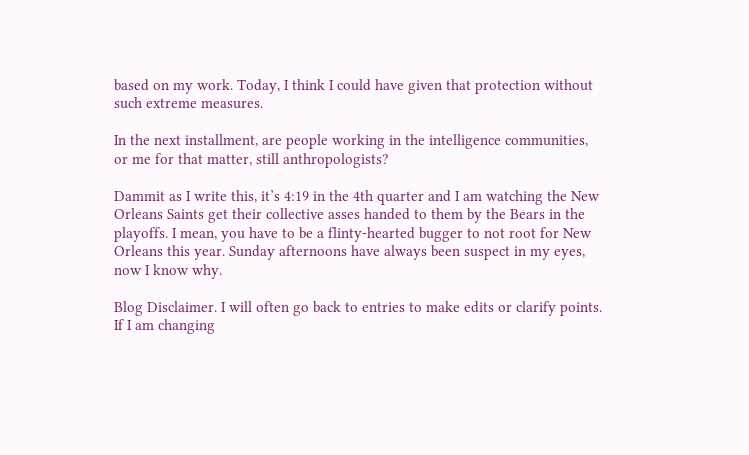based on my work. Today, I think I could have given that protection without such extreme measures.

In the next installment, are people working in the intelligence communities, or me for that matter, still anthropologists?

Dammit as I write this, it’s 4:19 in the 4th quarter and I am watching the New Orleans Saints get their collective asses handed to them by the Bears in the playoffs. I mean, you have to be a flinty-hearted bugger to not root for New Orleans this year. Sunday afternoons have always been suspect in my eyes, now I know why.

Blog Disclaimer. I will often go back to entries to make edits or clarify points. If I am changing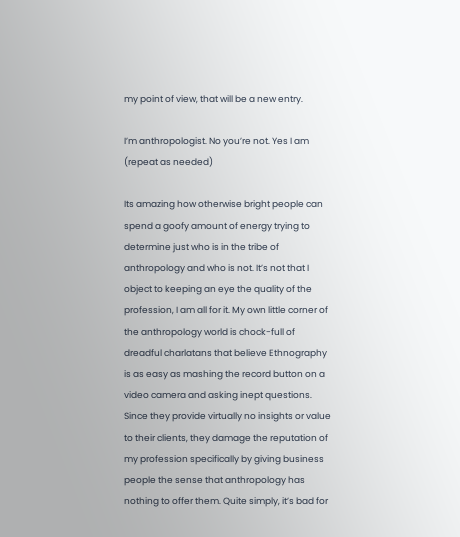my point of view, that will be a new entry.

I’m anthropologist. No you’re not. Yes I am (repeat as needed)

Its amazing how otherwise bright people can spend a goofy amount of energy trying to determine just who is in the tribe of anthropology and who is not. It’s not that I object to keeping an eye the quality of the profession, I am all for it. My own little corner of the anthropology world is chock-full of dreadful charlatans that believe Ethnography is as easy as mashing the record button on a video camera and asking inept questions. Since they provide virtually no insights or value to their clients, they damage the reputation of my profession specifically by giving business people the sense that anthropology has nothing to offer them. Quite simply, it’s bad for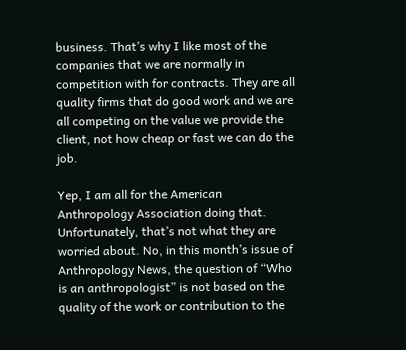business. That’s why I like most of the companies that we are normally in competition with for contracts. They are all quality firms that do good work and we are all competing on the value we provide the client, not how cheap or fast we can do the job.

Yep, I am all for the American Anthropology Association doing that. Unfortunately, that’s not what they are worried about. No, in this month’s issue of Anthropology News, the question of “Who is an anthropologist” is not based on the quality of the work or contribution to the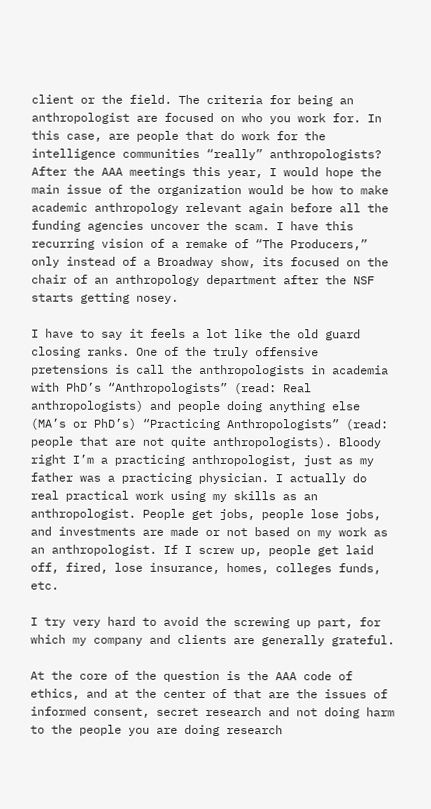client or the field. The criteria for being an anthropologist are focused on who you work for. In this case, are people that do work for the intelligence communities “really” anthropologists? After the AAA meetings this year, I would hope the main issue of the organization would be how to make academic anthropology relevant again before all the funding agencies uncover the scam. I have this recurring vision of a remake of “The Producers,” only instead of a Broadway show, its focused on the chair of an anthropology department after the NSF starts getting nosey.

I have to say it feels a lot like the old guard closing ranks. One of the truly offensive pretensions is call the anthropologists in academia with PhD’s “Anthropologists” (read: Real anthropologists) and people doing anything else (MA’s or PhD’s) “Practicing Anthropologists” (read: people that are not quite anthropologists). Bloody right I’m a practicing anthropologist, just as my father was a practicing physician. I actually do real practical work using my skills as an anthropologist. People get jobs, people lose jobs, and investments are made or not based on my work as an anthropologist. If I screw up, people get laid off, fired, lose insurance, homes, colleges funds, etc.

I try very hard to avoid the screwing up part, for which my company and clients are generally grateful.

At the core of the question is the AAA code of ethics, and at the center of that are the issues of informed consent, secret research and not doing harm to the people you are doing research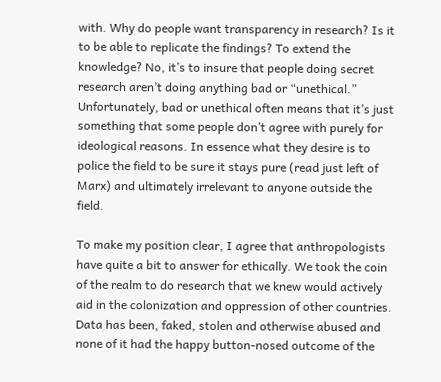with. Why do people want transparency in research? Is it to be able to replicate the findings? To extend the knowledge? No, it’s to insure that people doing secret research aren’t doing anything bad or “unethical.” Unfortunately, bad or unethical often means that it’s just something that some people don’t agree with purely for ideological reasons. In essence what they desire is to police the field to be sure it stays pure (read just left of Marx) and ultimately irrelevant to anyone outside the field.

To make my position clear, I agree that anthropologists have quite a bit to answer for ethically. We took the coin of the realm to do research that we knew would actively aid in the colonization and oppression of other countries. Data has been, faked, stolen and otherwise abused and none of it had the happy button-nosed outcome of the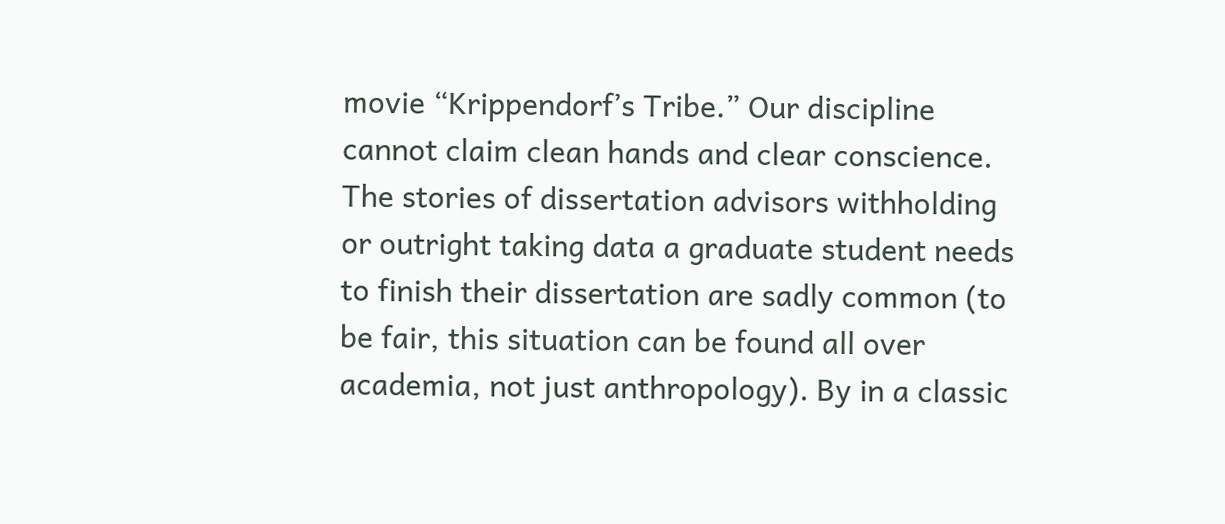movie “Krippendorf’s Tribe.” Our discipline cannot claim clean hands and clear conscience. The stories of dissertation advisors withholding or outright taking data a graduate student needs to finish their dissertation are sadly common (to be fair, this situation can be found all over academia, not just anthropology). By in a classic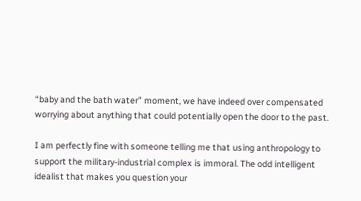“baby and the bath water” moment, we have indeed over compensated worrying about anything that could potentially open the door to the past.

I am perfectly fine with someone telling me that using anthropology to support the military-industrial complex is immoral. The odd intelligent idealist that makes you question your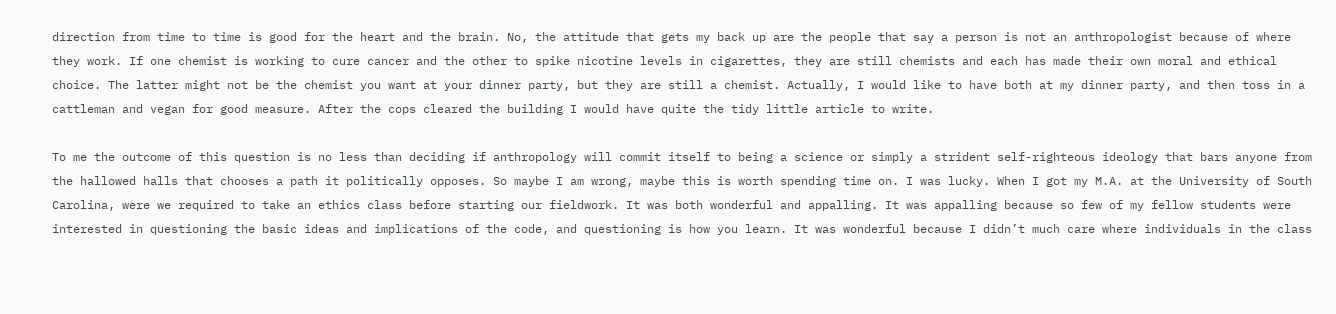direction from time to time is good for the heart and the brain. No, the attitude that gets my back up are the people that say a person is not an anthropologist because of where they work. If one chemist is working to cure cancer and the other to spike nicotine levels in cigarettes, they are still chemists and each has made their own moral and ethical choice. The latter might not be the chemist you want at your dinner party, but they are still a chemist. Actually, I would like to have both at my dinner party, and then toss in a cattleman and vegan for good measure. After the cops cleared the building I would have quite the tidy little article to write.

To me the outcome of this question is no less than deciding if anthropology will commit itself to being a science or simply a strident self-righteous ideology that bars anyone from the hallowed halls that chooses a path it politically opposes. So maybe I am wrong, maybe this is worth spending time on. I was lucky. When I got my M.A. at the University of South Carolina, were we required to take an ethics class before starting our fieldwork. It was both wonderful and appalling. It was appalling because so few of my fellow students were interested in questioning the basic ideas and implications of the code, and questioning is how you learn. It was wonderful because I didn’t much care where individuals in the class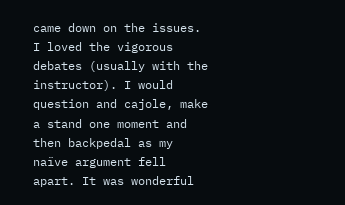came down on the issues. I loved the vigorous debates (usually with the instructor). I would question and cajole, make a stand one moment and then backpedal as my naïve argument fell apart. It was wonderful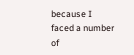because I faced a number of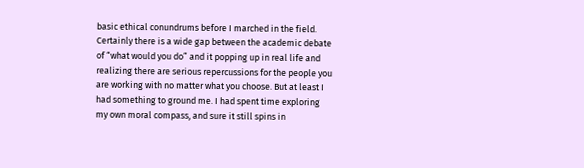basic ethical conundrums before I marched in the field. Certainly there is a wide gap between the academic debate of “what would you do” and it popping up in real life and realizing there are serious repercussions for the people you are working with no matter what you choose. But at least I had something to ground me. I had spent time exploring my own moral compass, and sure it still spins in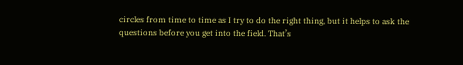circles from time to time as I try to do the right thing, but it helps to ask the questions before you get into the field. That’s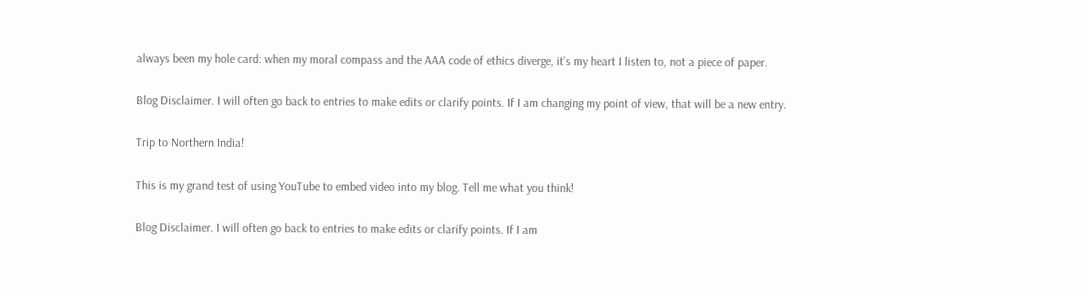always been my hole card: when my moral compass and the AAA code of ethics diverge, it’s my heart I listen to, not a piece of paper.

Blog Disclaimer. I will often go back to entries to make edits or clarify points. If I am changing my point of view, that will be a new entry.

Trip to Northern India!

This is my grand test of using YouTube to embed video into my blog. Tell me what you think!

Blog Disclaimer. I will often go back to entries to make edits or clarify points. If I am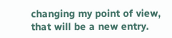changing my point of view, that will be a new entry.